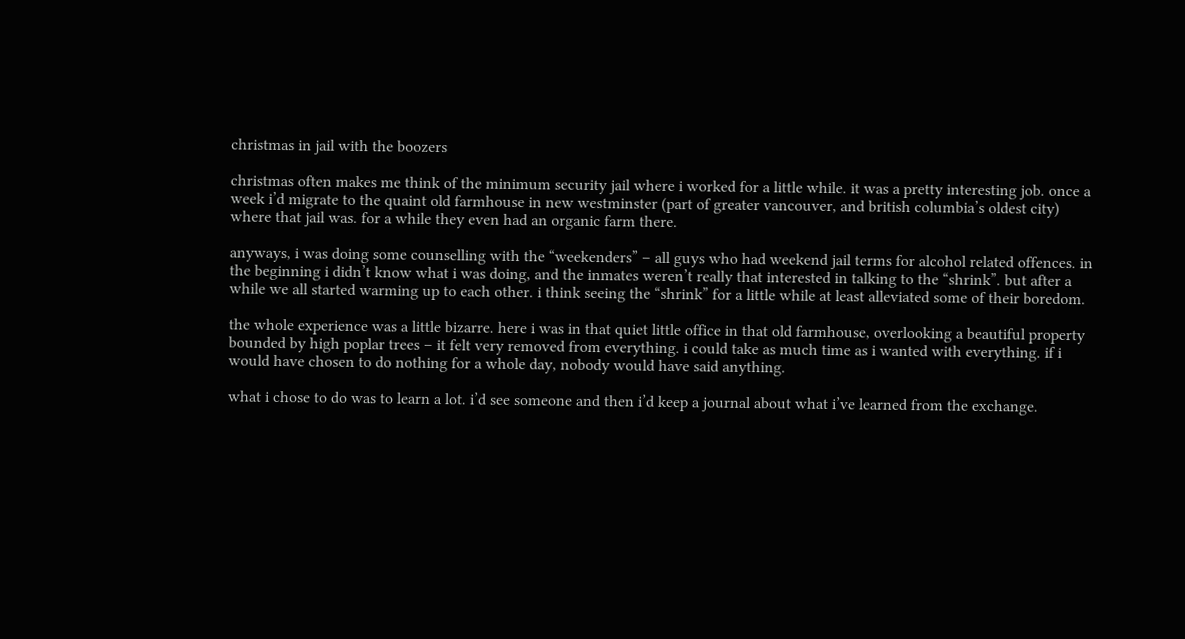christmas in jail with the boozers

christmas often makes me think of the minimum security jail where i worked for a little while. it was a pretty interesting job. once a week i’d migrate to the quaint old farmhouse in new westminster (part of greater vancouver, and british columbia’s oldest city) where that jail was. for a while they even had an organic farm there.

anyways, i was doing some counselling with the “weekenders” – all guys who had weekend jail terms for alcohol related offences. in the beginning i didn’t know what i was doing, and the inmates weren’t really that interested in talking to the “shrink”. but after a while we all started warming up to each other. i think seeing the “shrink” for a little while at least alleviated some of their boredom.

the whole experience was a little bizarre. here i was in that quiet little office in that old farmhouse, overlooking a beautiful property bounded by high poplar trees – it felt very removed from everything. i could take as much time as i wanted with everything. if i would have chosen to do nothing for a whole day, nobody would have said anything.

what i chose to do was to learn a lot. i’d see someone and then i’d keep a journal about what i’ve learned from the exchange.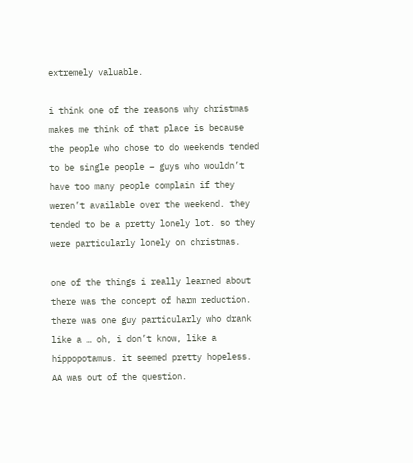extremely valuable.

i think one of the reasons why christmas makes me think of that place is because the people who chose to do weekends tended to be single people – guys who wouldn’t have too many people complain if they weren’t available over the weekend. they tended to be a pretty lonely lot. so they were particularly lonely on christmas.

one of the things i really learned about there was the concept of harm reduction. there was one guy particularly who drank like a … oh, i don’t know, like a hippopotamus. it seemed pretty hopeless. AA was out of the question.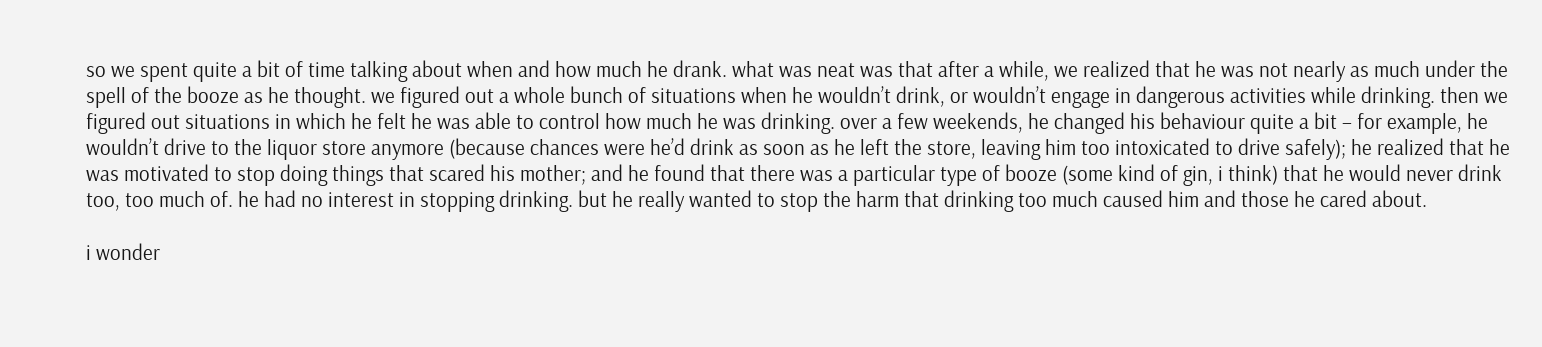so we spent quite a bit of time talking about when and how much he drank. what was neat was that after a while, we realized that he was not nearly as much under the spell of the booze as he thought. we figured out a whole bunch of situations when he wouldn’t drink, or wouldn’t engage in dangerous activities while drinking. then we figured out situations in which he felt he was able to control how much he was drinking. over a few weekends, he changed his behaviour quite a bit – for example, he wouldn’t drive to the liquor store anymore (because chances were he’d drink as soon as he left the store, leaving him too intoxicated to drive safely); he realized that he was motivated to stop doing things that scared his mother; and he found that there was a particular type of booze (some kind of gin, i think) that he would never drink too, too much of. he had no interest in stopping drinking. but he really wanted to stop the harm that drinking too much caused him and those he cared about.

i wonder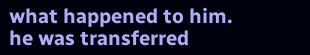what happened to him. he was transferred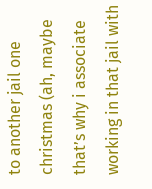to another jail one christmas (ah, maybe that’s why i associate working in that jail with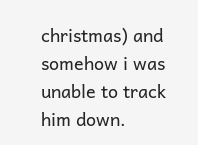christmas) and somehow i was unable to track him down.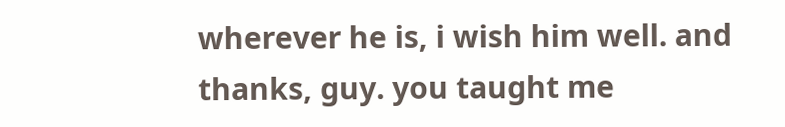wherever he is, i wish him well. and thanks, guy. you taught me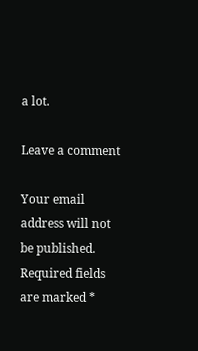a lot.

Leave a comment

Your email address will not be published. Required fields are marked *